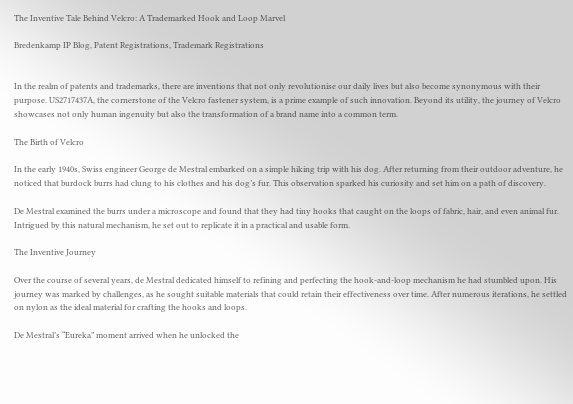The Inventive Tale Behind Velcro: A Trademarked Hook and Loop Marvel

Bredenkamp IP Blog, Patent Registrations, Trademark Registrations


In the realm of patents and trademarks, there are inventions that not only revolutionise our daily lives but also become synonymous with their purpose. US2717437A, the cornerstone of the Velcro fastener system, is a prime example of such innovation. Beyond its utility, the journey of Velcro showcases not only human ingenuity but also the transformation of a brand name into a common term.

The Birth of Velcro

In the early 1940s, Swiss engineer George de Mestral embarked on a simple hiking trip with his dog. After returning from their outdoor adventure, he noticed that burdock burrs had clung to his clothes and his dog’s fur. This observation sparked his curiosity and set him on a path of discovery.

De Mestral examined the burrs under a microscope and found that they had tiny hooks that caught on the loops of fabric, hair, and even animal fur. Intrigued by this natural mechanism, he set out to replicate it in a practical and usable form.

The Inventive Journey

Over the course of several years, de Mestral dedicated himself to refining and perfecting the hook-and-loop mechanism he had stumbled upon. His journey was marked by challenges, as he sought suitable materials that could retain their effectiveness over time. After numerous iterations, he settled on nylon as the ideal material for crafting the hooks and loops.

De Mestral’s “Eureka” moment arrived when he unlocked the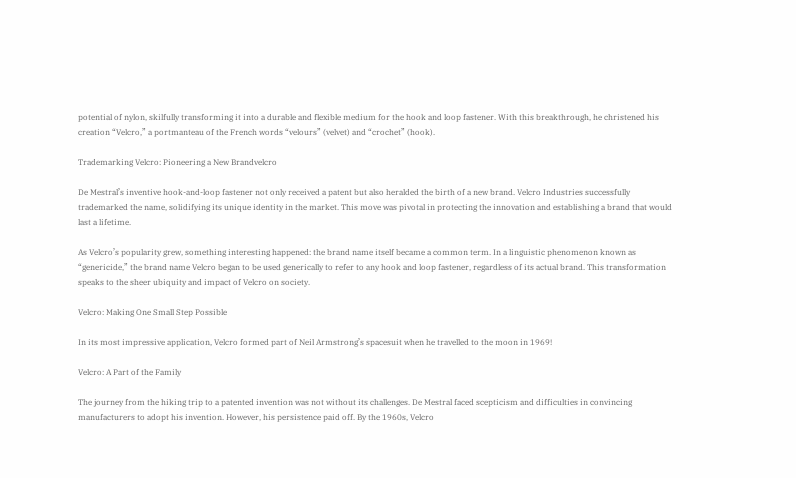potential of nylon, skilfully transforming it into a durable and flexible medium for the hook and loop fastener. With this breakthrough, he christened his creation “Velcro,” a portmanteau of the French words “velours” (velvet) and “crochet” (hook).

Trademarking Velcro: Pioneering a New Brandvelcro

De Mestral’s inventive hook-and-loop fastener not only received a patent but also heralded the birth of a new brand. Velcro Industries successfully trademarked the name, solidifying its unique identity in the market. This move was pivotal in protecting the innovation and establishing a brand that would last a lifetime.

As Velcro’s popularity grew, something interesting happened: the brand name itself became a common term. In a linguistic phenomenon known as “genericide,” the brand name Velcro began to be used generically to refer to any hook and loop fastener, regardless of its actual brand. This transformation speaks to the sheer ubiquity and impact of Velcro on society.

Velcro: Making One Small Step Possible

In its most impressive application, Velcro formed part of Neil Armstrong’s spacesuit when he travelled to the moon in 1969!

Velcro: A Part of the Family

The journey from the hiking trip to a patented invention was not without its challenges. De Mestral faced scepticism and difficulties in convincing manufacturers to adopt his invention. However, his persistence paid off. By the 1960s, Velcro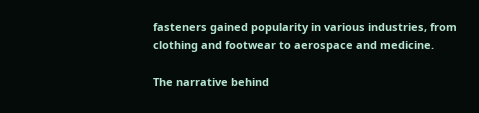fasteners gained popularity in various industries, from clothing and footwear to aerospace and medicine.

The narrative behind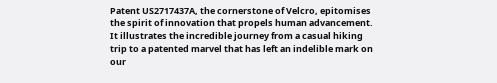Patent US2717437A, the cornerstone of Velcro, epitomises the spirit of innovation that propels human advancement. It illustrates the incredible journey from a casual hiking trip to a patented marvel that has left an indelible mark on our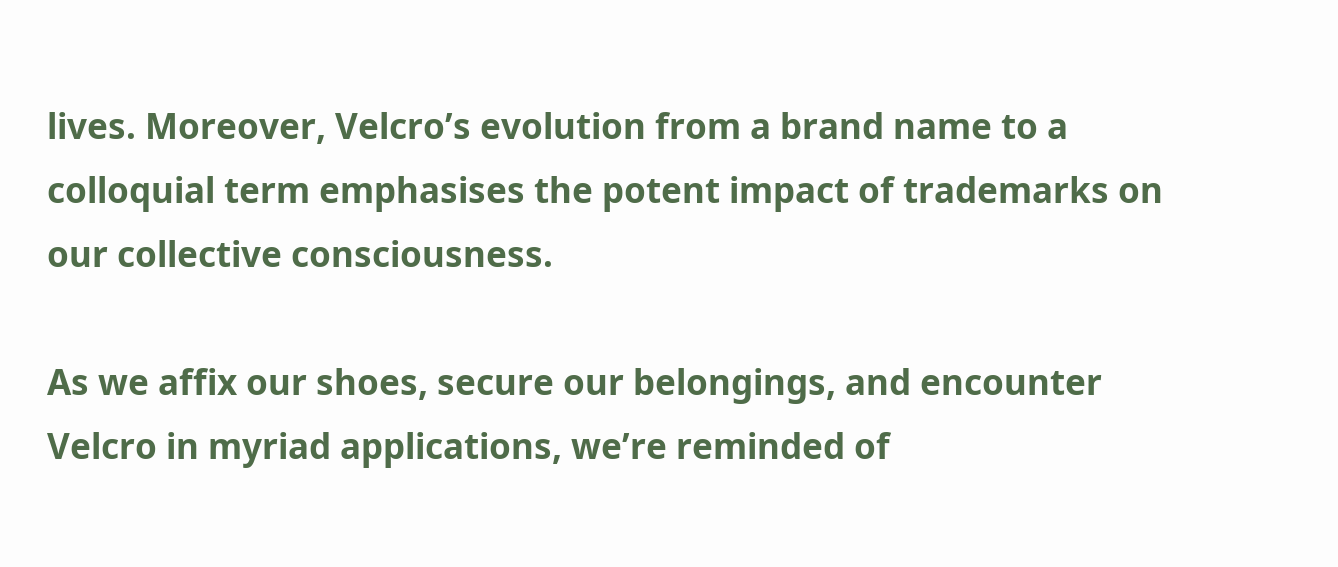lives. Moreover, Velcro’s evolution from a brand name to a colloquial term emphasises the potent impact of trademarks on our collective consciousness.

As we affix our shoes, secure our belongings, and encounter Velcro in myriad applications, we’re reminded of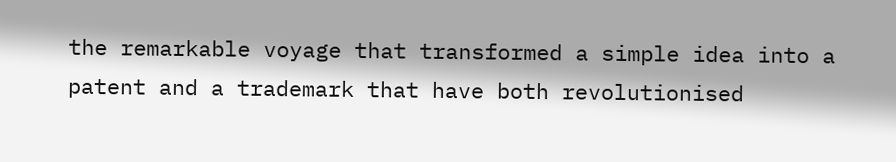the remarkable voyage that transformed a simple idea into a patent and a trademark that have both revolutionised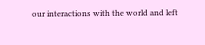our interactions with the world and left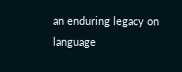an enduring legacy on language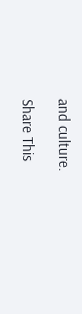and culture.

Share This